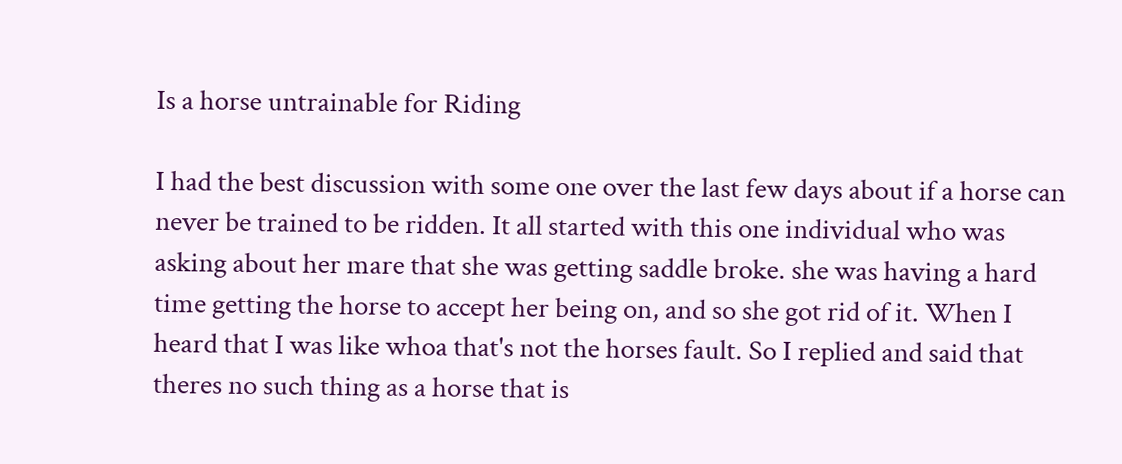Is a horse untrainable for Riding

I had the best discussion with some one over the last few days about if a horse can never be trained to be ridden. It all started with this one individual who was asking about her mare that she was getting saddle broke. she was having a hard time getting the horse to accept her being on, and so she got rid of it. When I heard that I was like whoa that's not the horses fault. So I replied and said that theres no such thing as a horse that is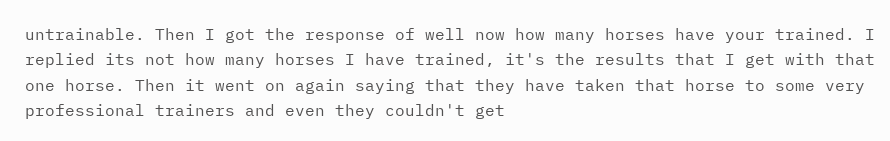untrainable. Then I got the response of well now how many horses have your trained. I replied its not how many horses I have trained, it's the results that I get with that one horse. Then it went on again saying that they have taken that horse to some very professional trainers and even they couldn't get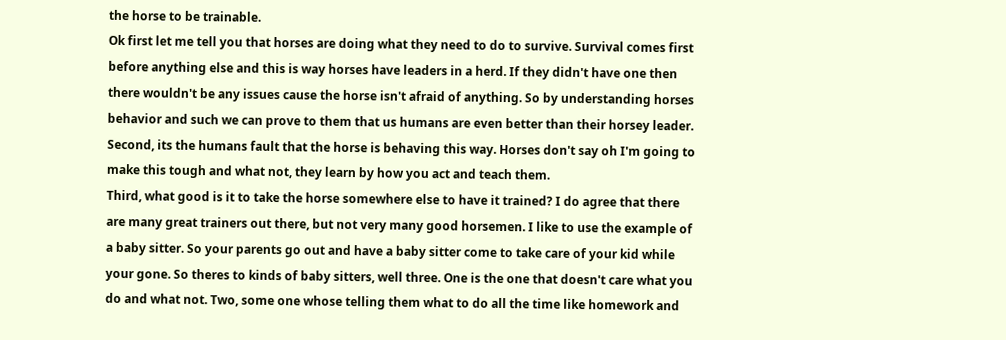the horse to be trainable.
Ok first let me tell you that horses are doing what they need to do to survive. Survival comes first before anything else and this is way horses have leaders in a herd. If they didn't have one then there wouldn't be any issues cause the horse isn't afraid of anything. So by understanding horses behavior and such we can prove to them that us humans are even better than their horsey leader.
Second, its the humans fault that the horse is behaving this way. Horses don't say oh I'm going to make this tough and what not, they learn by how you act and teach them.
Third, what good is it to take the horse somewhere else to have it trained? I do agree that there are many great trainers out there, but not very many good horsemen. I like to use the example of a baby sitter. So your parents go out and have a baby sitter come to take care of your kid while your gone. So theres to kinds of baby sitters, well three. One is the one that doesn't care what you do and what not. Two, some one whose telling them what to do all the time like homework and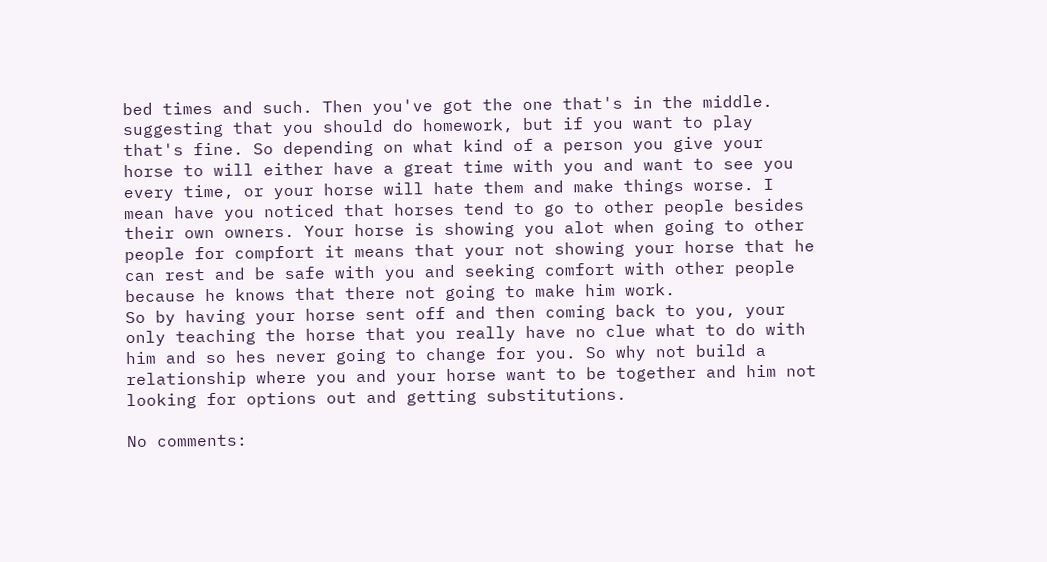bed times and such. Then you've got the one that's in the middle. suggesting that you should do homework, but if you want to play that's fine. So depending on what kind of a person you give your horse to will either have a great time with you and want to see you every time, or your horse will hate them and make things worse. I mean have you noticed that horses tend to go to other people besides their own owners. Your horse is showing you alot when going to other people for compfort it means that your not showing your horse that he can rest and be safe with you and seeking comfort with other people because he knows that there not going to make him work.
So by having your horse sent off and then coming back to you, your only teaching the horse that you really have no clue what to do with him and so hes never going to change for you. So why not build a relationship where you and your horse want to be together and him not looking for options out and getting substitutions.

No comments: